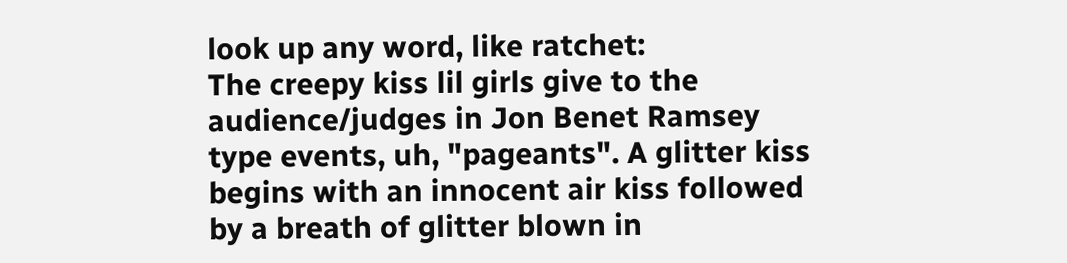look up any word, like ratchet:
The creepy kiss lil girls give to the audience/judges in Jon Benet Ramsey type events, uh, "pageants". A glitter kiss begins with an innocent air kiss followed by a breath of glitter blown in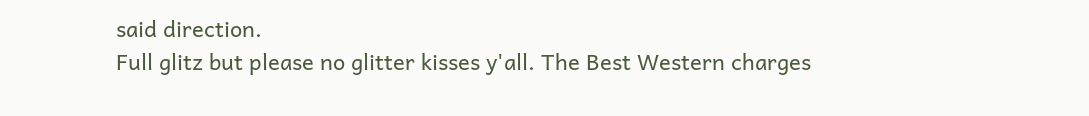said direction.
Full glitz but please no glitter kisses y'all. The Best Western charges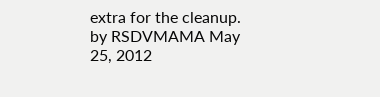extra for the cleanup.
by RSDVMAMA May 25, 2012